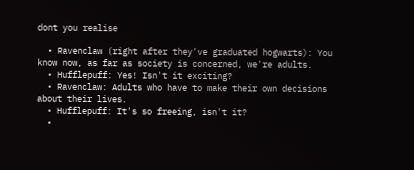dont you realise

  • Ravenclaw (right after they've graduated hogwarts): You know now, as far as society is concerned, we're adults.
  • Hufflepuff: Yes! Isn't it exciting?
  • Ravenclaw: Adults who have to make their own decisions about their lives.
  • Hufflepuff: It's so freeing, isn't it?
  •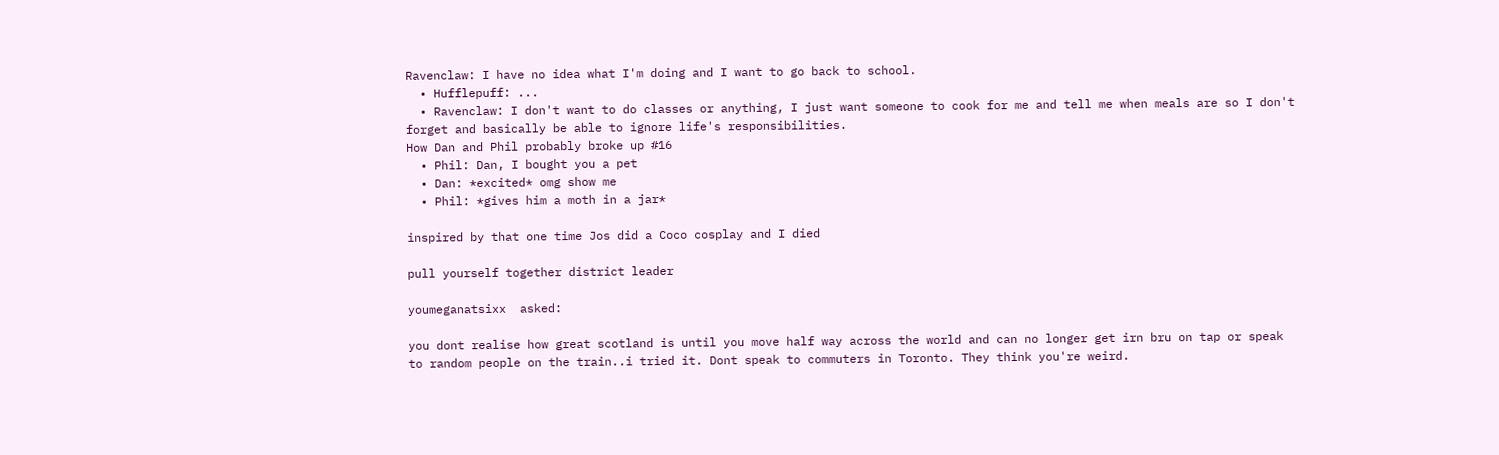Ravenclaw: I have no idea what I'm doing and I want to go back to school.
  • Hufflepuff: ...
  • Ravenclaw: I don't want to do classes or anything, I just want someone to cook for me and tell me when meals are so I don't forget and basically be able to ignore life's responsibilities.
How Dan and Phil probably broke up #16
  • Phil: Dan, I bought you a pet
  • Dan: *excited* omg show me
  • Phil: *gives him a moth in a jar*

inspired by that one time Jos did a Coco cosplay and I died

pull yourself together district leader

youmeganatsixx  asked:

you dont realise how great scotland is until you move half way across the world and can no longer get irn bru on tap or speak to random people on the train..i tried it. Dont speak to commuters in Toronto. They think you're weird.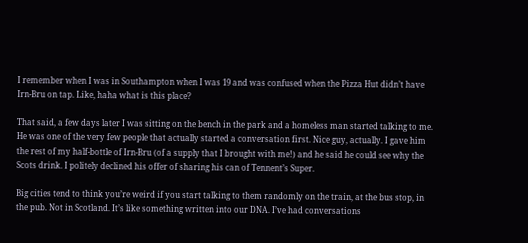I remember when I was in Southampton when I was 19 and was confused when the Pizza Hut didn’t have Irn-Bru on tap. Like, haha what is this place?

That said, a few days later I was sitting on the bench in the park and a homeless man started talking to me. He was one of the very few people that actually started a conversation first. Nice guy, actually. I gave him the rest of my half-bottle of Irn-Bru (of a supply that I brought with me!) and he said he could see why the Scots drink. I politely declined his offer of sharing his can of Tennent’s Super.

Big cities tend to think you’re weird if you start talking to them randomly on the train, at the bus stop, in the pub. Not in Scotland. It’s like something written into our DNA. I’ve had conversations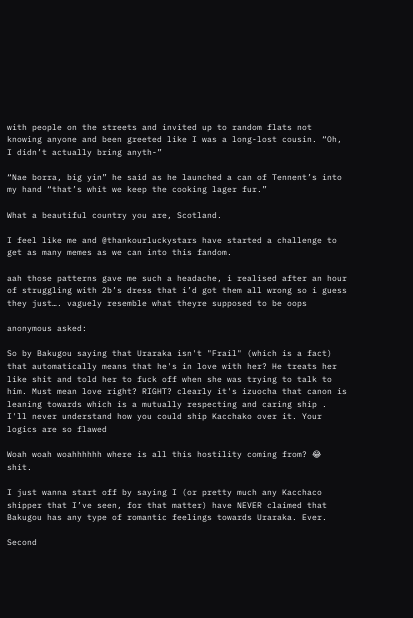with people on the streets and invited up to random flats not knowing anyone and been greeted like I was a long-lost cousin. “Oh, I didn’t actually bring anyth-”

“Nae borra, big yin” he said as he launched a can of Tennent’s into my hand “that’s whit we keep the cooking lager fur.”

What a beautiful country you are, Scotland.

I feel like me and @thankourluckystars have started a challenge to get as many memes as we can into this fandom.

aah those patterns gave me such a headache, i realised after an hour of struggling with 2b’s dress that i’d got them all wrong so i guess they just…. vaguely resemble what theyre supposed to be oops

anonymous asked:

So by Bakugou saying that Uraraka isn't "Frail" (which is a fact) that automatically means that he's in love with her? He treats her like shit and told her to fuck off when she was trying to talk to him. Must mean love right? RIGHT? clearly it's izuocha that canon is leaning towards which is a mutually respecting and caring ship . I'll never understand how you could ship Kacchako over it. Your logics are so flawed

Woah woah woahhhhhh where is all this hostility coming from? 😂 shit.

I just wanna start off by saying I (or pretty much any Kacchaco shipper that I’ve seen, for that matter) have NEVER claimed that Bakugou has any type of romantic feelings towards Uraraka. Ever.

Second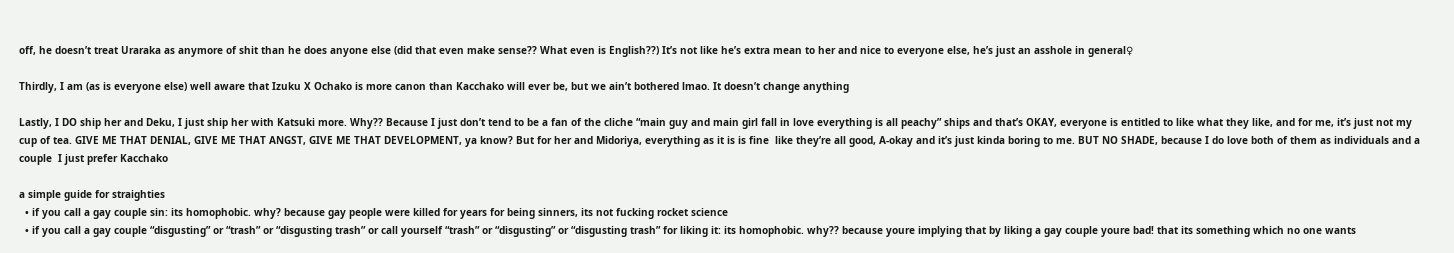off, he doesn’t treat Uraraka as anymore of shit than he does anyone else (did that even make sense?? What even is English??) It’s not like he’s extra mean to her and nice to everyone else, he’s just an asshole in general♀

Thirdly, I am (as is everyone else) well aware that Izuku X Ochako is more canon than Kacchako will ever be, but we ain’t bothered lmao. It doesn’t change anything

Lastly, I DO ship her and Deku, I just ship her with Katsuki more. Why?? Because I just don’t tend to be a fan of the cliche “main guy and main girl fall in love everything is all peachy” ships and that’s OKAY, everyone is entitled to like what they like, and for me, it’s just not my cup of tea. GIVE ME THAT DENIAL, GIVE ME THAT ANGST, GIVE ME THAT DEVELOPMENT, ya know? But for her and Midoriya, everything as it is is fine  like they’re all good, A-okay and it’s just kinda boring to me. BUT NO SHADE, because I do love both of them as individuals and a couple  I just prefer Kacchako

a simple guide for straighties
  • if you call a gay couple sin: its homophobic. why? because gay people were killed for years for being sinners, its not fucking rocket science
  • if you call a gay couple “disgusting” or “trash” or “disgusting trash” or call yourself “trash” or “disgusting” or “disgusting trash” for liking it: its homophobic. why?? because youre implying that by liking a gay couple youre bad! that its something which no one wants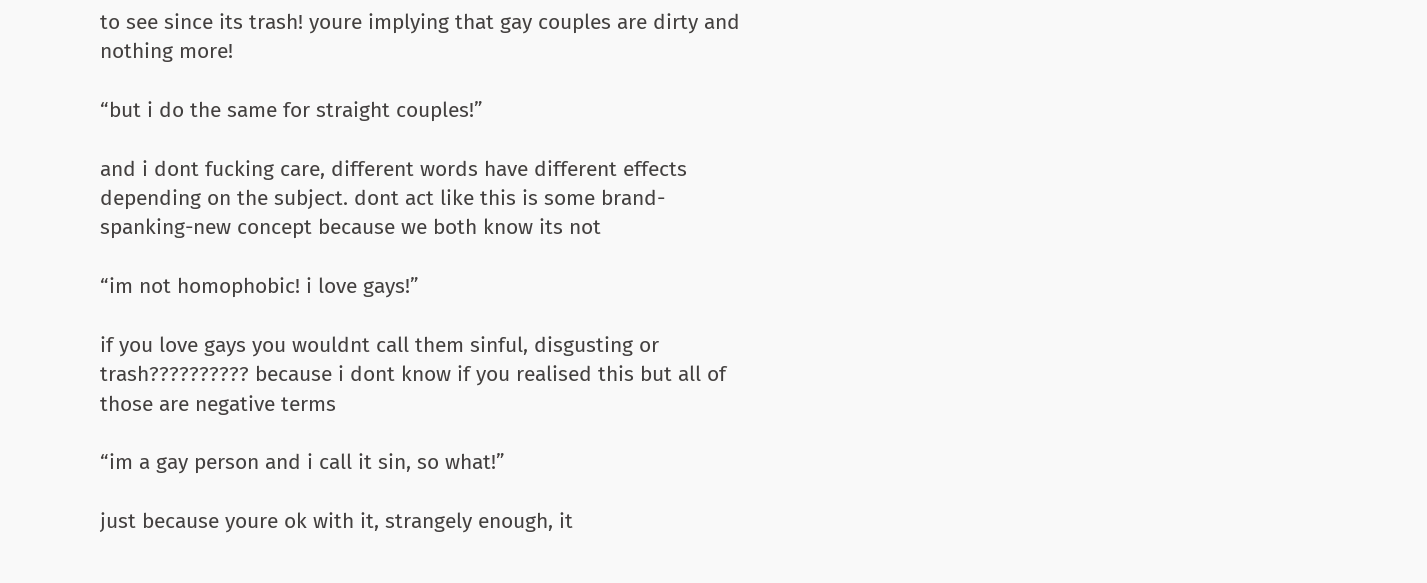to see since its trash! youre implying that gay couples are dirty and nothing more!

“but i do the same for straight couples!”

and i dont fucking care, different words have different effects depending on the subject. dont act like this is some brand-spanking-new concept because we both know its not

“im not homophobic! i love gays!”

if you love gays you wouldnt call them sinful, disgusting or trash?????????? because i dont know if you realised this but all of those are negative terms

“im a gay person and i call it sin, so what!”

just because youre ok with it, strangely enough, it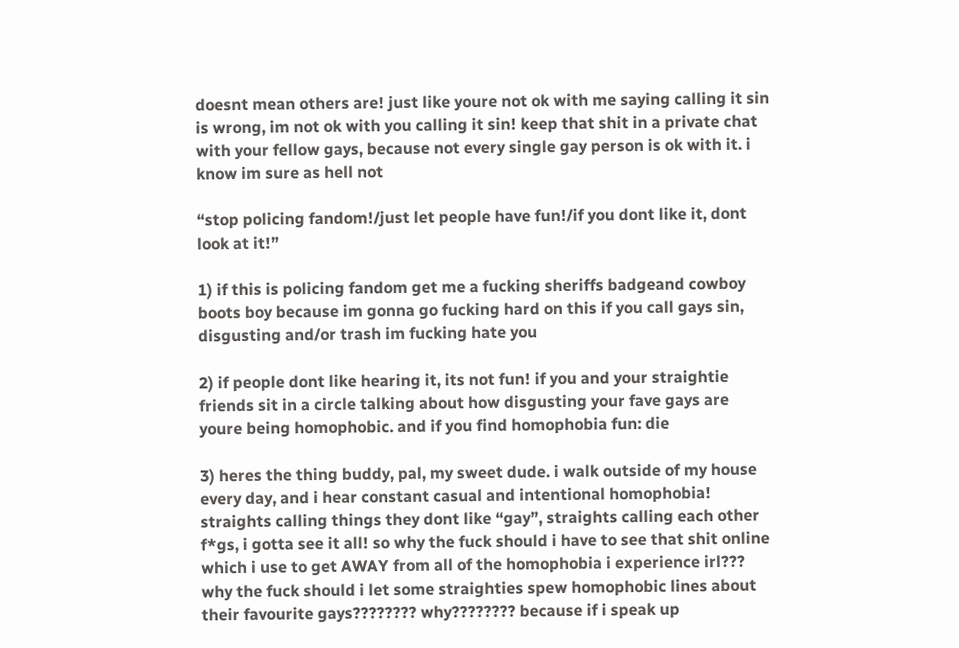doesnt mean others are! just like youre not ok with me saying calling it sin is wrong, im not ok with you calling it sin! keep that shit in a private chat with your fellow gays, because not every single gay person is ok with it. i know im sure as hell not

“stop policing fandom!/just let people have fun!/if you dont like it, dont look at it!”

1) if this is policing fandom get me a fucking sheriffs badgeand cowboy boots boy because im gonna go fucking hard on this if you call gays sin, disgusting and/or trash im fucking hate you

2) if people dont like hearing it, its not fun! if you and your straightie friends sit in a circle talking about how disgusting your fave gays are youre being homophobic. and if you find homophobia fun: die

3) heres the thing buddy, pal, my sweet dude. i walk outside of my house every day, and i hear constant casual and intentional homophobia! straights calling things they dont like “gay”, straights calling each other f*gs, i gotta see it all! so why the fuck should i have to see that shit online which i use to get AWAY from all of the homophobia i experience irl??? why the fuck should i let some straighties spew homophobic lines about their favourite gays???????? why???????? because if i speak up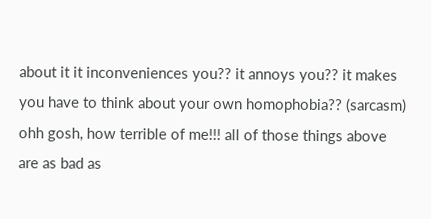about it it inconveniences you?? it annoys you?? it makes you have to think about your own homophobia?? (sarcasm) ohh gosh, how terrible of me!!! all of those things above are as bad as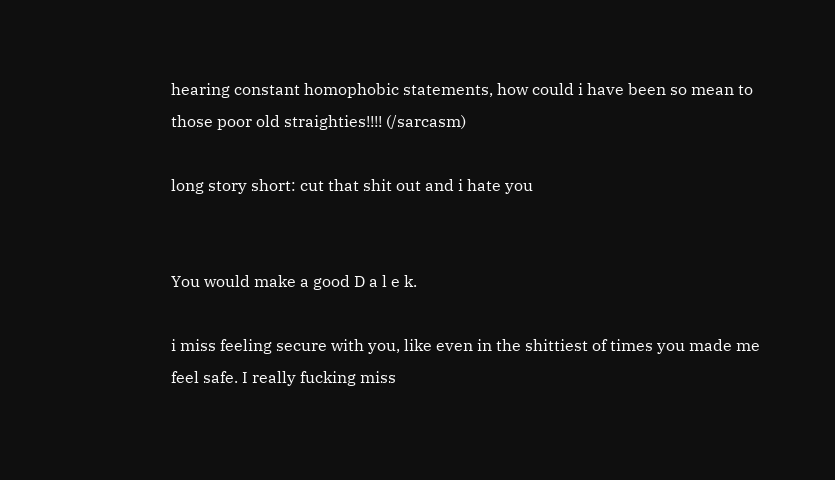hearing constant homophobic statements, how could i have been so mean to those poor old straighties!!!! (/sarcasm)

long story short: cut that shit out and i hate you


You would make a good D a l e k.

i miss feeling secure with you, like even in the shittiest of times you made me feel safe. I really fucking miss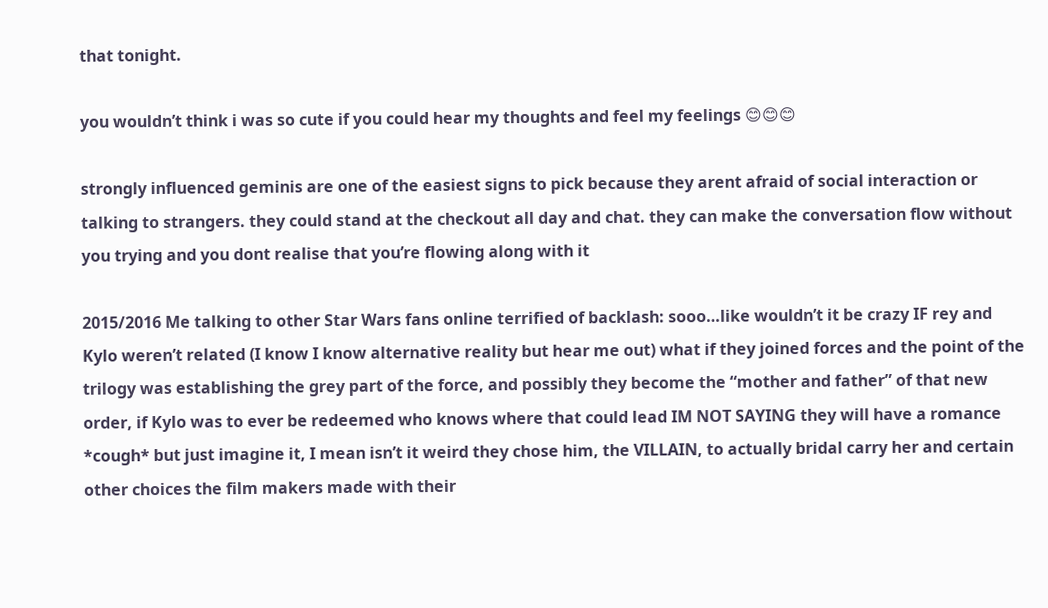that tonight.

you wouldn’t think i was so cute if you could hear my thoughts and feel my feelings 😊😊😊

strongly influenced geminis are one of the easiest signs to pick because they arent afraid of social interaction or talking to strangers. they could stand at the checkout all day and chat. they can make the conversation flow without you trying and you dont realise that you’re flowing along with it

2015/2016 Me talking to other Star Wars fans online terrified of backlash: sooo…like wouldn’t it be crazy IF rey and Kylo weren’t related (I know I know alternative reality but hear me out) what if they joined forces and the point of the trilogy was establishing the grey part of the force, and possibly they become the “mother and father” of that new order, if Kylo was to ever be redeemed who knows where that could lead IM NOT SAYING they will have a romance *cough* but just imagine it, I mean isn’t it weird they chose him, the VILLAIN, to actually bridal carry her and certain other choices the film makers made with their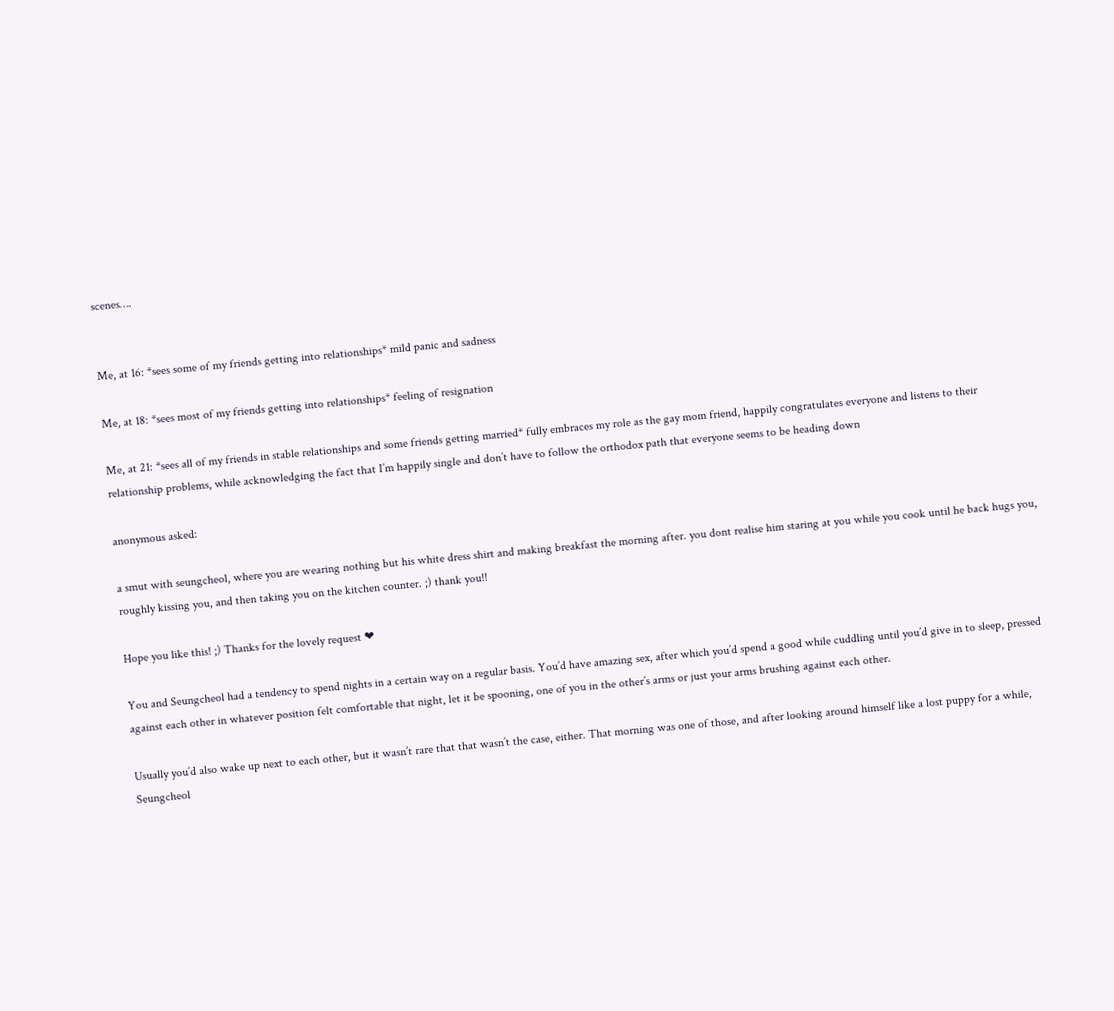scenes….


Me, at 16: *sees some of my friends getting into relationships* mild panic and sadness

Me, at 18: *sees most of my friends getting into relationships* feeling of resignation

Me, at 21: *sees all of my friends in stable relationships and some friends getting married* fully embraces my role as the gay mom friend, happily congratulates everyone and listens to their relationship problems, while acknowledging the fact that I’m happily single and don’t have to follow the orthodox path that everyone seems to be heading down

anonymous asked:

a smut with seungcheol, where you are wearing nothing but his white dress shirt and making breakfast the morning after. you dont realise him staring at you while you cook until he back hugs you, roughly kissing you, and then taking you on the kitchen counter. ;) thank you!!

Hope you like this! ;) Thanks for the lovely request ❤

You and Seungcheol had a tendency to spend nights in a certain way on a regular basis. You’d have amazing sex, after which you’d spend a good while cuddling until you’d give in to sleep, pressed against each other in whatever position felt comfortable that night, let it be spooning, one of you in the other’s arms or just your arms brushing against each other.

Usually you’d also wake up next to each other, but it wasn’t rare that that wasn’t the case, either. That morning was one of those, and after looking around himself like a lost puppy for a while, Seungcheol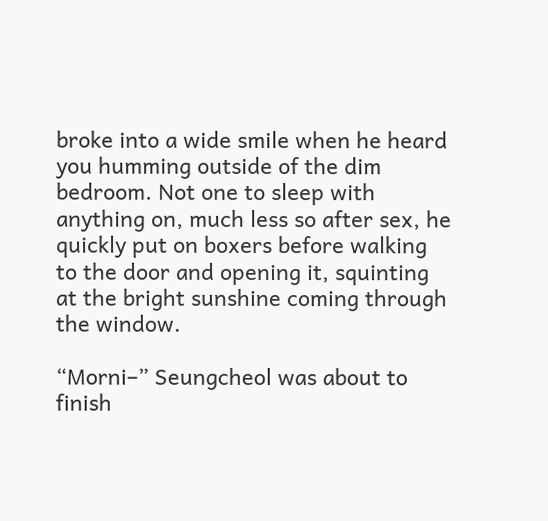broke into a wide smile when he heard you humming outside of the dim bedroom. Not one to sleep with anything on, much less so after sex, he quickly put on boxers before walking to the door and opening it, squinting at the bright sunshine coming through the window.

“Morni–” Seungcheol was about to finish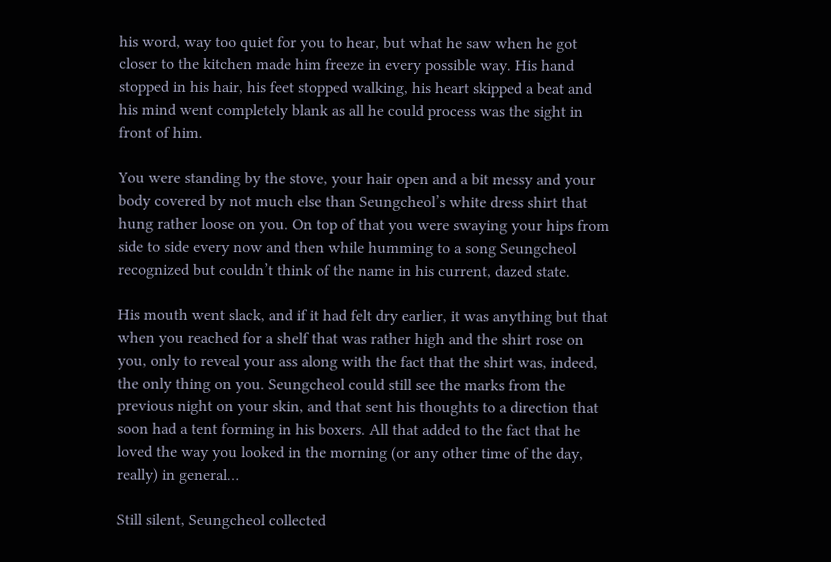his word, way too quiet for you to hear, but what he saw when he got closer to the kitchen made him freeze in every possible way. His hand stopped in his hair, his feet stopped walking, his heart skipped a beat and his mind went completely blank as all he could process was the sight in front of him.

You were standing by the stove, your hair open and a bit messy and your body covered by not much else than Seungcheol’s white dress shirt that hung rather loose on you. On top of that you were swaying your hips from side to side every now and then while humming to a song Seungcheol recognized but couldn’t think of the name in his current, dazed state.

His mouth went slack, and if it had felt dry earlier, it was anything but that when you reached for a shelf that was rather high and the shirt rose on you, only to reveal your ass along with the fact that the shirt was, indeed, the only thing on you. Seungcheol could still see the marks from the previous night on your skin, and that sent his thoughts to a direction that soon had a tent forming in his boxers. All that added to the fact that he loved the way you looked in the morning (or any other time of the day, really) in general…

Still silent, Seungcheol collected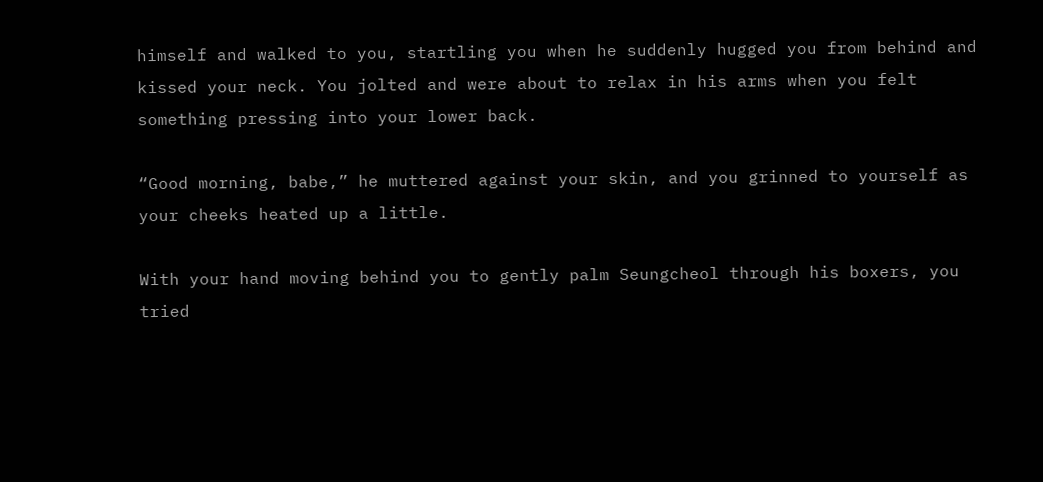himself and walked to you, startling you when he suddenly hugged you from behind and kissed your neck. You jolted and were about to relax in his arms when you felt something pressing into your lower back.

“Good morning, babe,” he muttered against your skin, and you grinned to yourself as your cheeks heated up a little.

With your hand moving behind you to gently palm Seungcheol through his boxers, you tried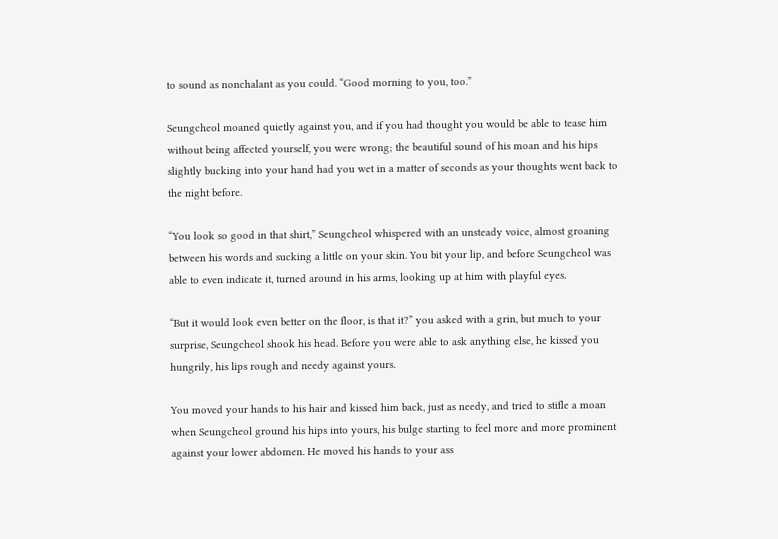to sound as nonchalant as you could. “Good morning to you, too.”

Seungcheol moaned quietly against you, and if you had thought you would be able to tease him without being affected yourself, you were wrong; the beautiful sound of his moan and his hips slightly bucking into your hand had you wet in a matter of seconds as your thoughts went back to the night before.

“You look so good in that shirt,” Seungcheol whispered with an unsteady voice, almost groaning between his words and sucking a little on your skin. You bit your lip, and before Seungcheol was able to even indicate it, turned around in his arms, looking up at him with playful eyes.

“But it would look even better on the floor, is that it?” you asked with a grin, but much to your surprise, Seungcheol shook his head. Before you were able to ask anything else, he kissed you hungrily, his lips rough and needy against yours.

You moved your hands to his hair and kissed him back, just as needy, and tried to stifle a moan when Seungcheol ground his hips into yours, his bulge starting to feel more and more prominent against your lower abdomen. He moved his hands to your ass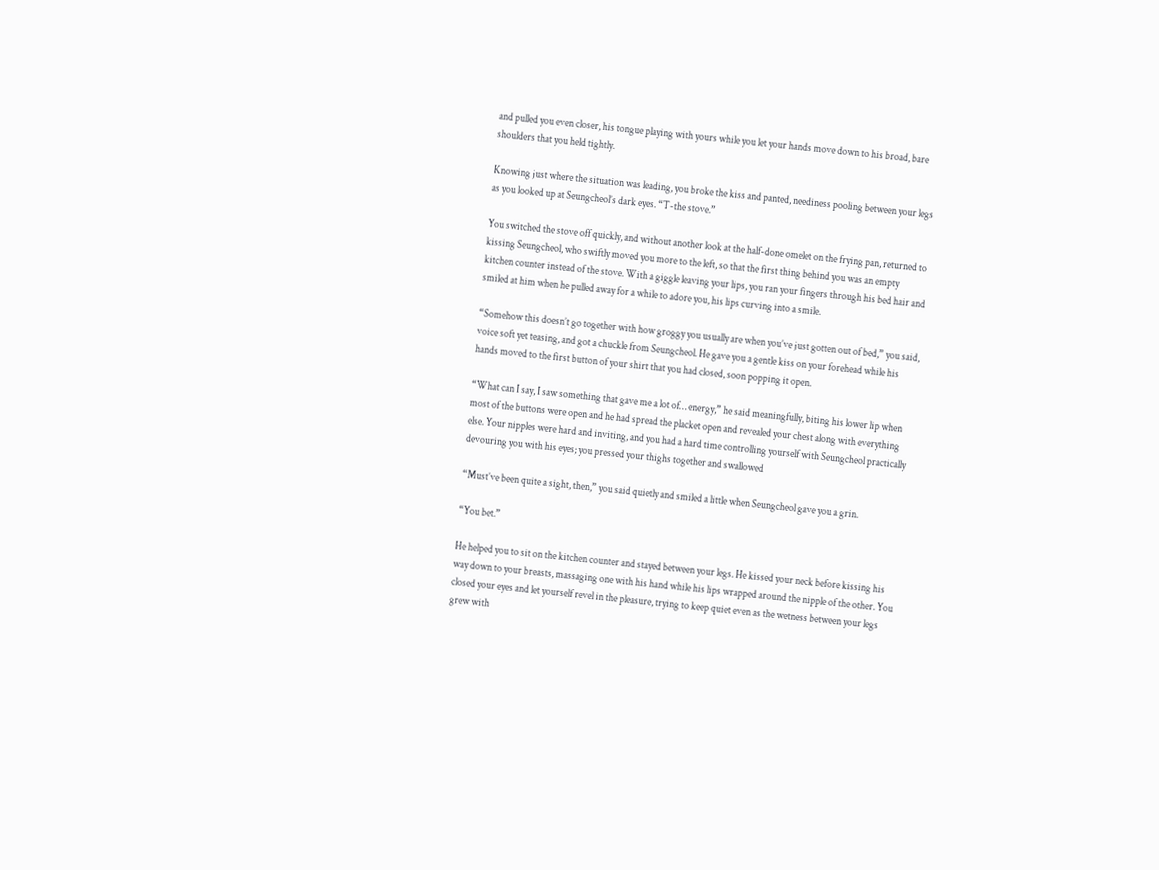and pulled you even closer, his tongue playing with yours while you let your hands move down to his broad, bare shoulders that you held tightly.

Knowing just where the situation was leading, you broke the kiss and panted, neediness pooling between your legs as you looked up at Seungcheol’s dark eyes. “T-the stove.”

You switched the stove off quickly, and without another look at the half-done omelet on the frying pan, returned to kissing Seungcheol, who swiftly moved you more to the left, so that the first thing behind you was an empty kitchen counter instead of the stove. With a giggle leaving your lips, you ran your fingers through his bed hair and smiled at him when he pulled away for a while to adore you, his lips curving into a smile.

“Somehow this doesn’t go together with how groggy you usually are when you’ve just gotten out of bed,” you said, voice soft yet teasing, and got a chuckle from Seungcheol. He gave you a gentle kiss on your forehead while his hands moved to the first button of your shirt that you had closed, soon popping it open.

“What can I say, I saw something that gave me a lot of… energy,” he said meaningfully, biting his lower lip when most of the buttons were open and he had spread the placket open and revealed your chest along with everything else. Your nipples were hard and inviting, and you had a hard time controlling yourself with Seungcheol practically devouring you with his eyes; you pressed your thighs together and swallowed

“Must’ve been quite a sight, then,” you said quietly and smiled a little when Seungcheol gave you a grin.

“You bet.”

He helped you to sit on the kitchen counter and stayed between your legs. He kissed your neck before kissing his way down to your breasts, massaging one with his hand while his lips wrapped around the nipple of the other. You closed your eyes and let yourself revel in the pleasure, trying to keep quiet even as the wetness between your legs grew with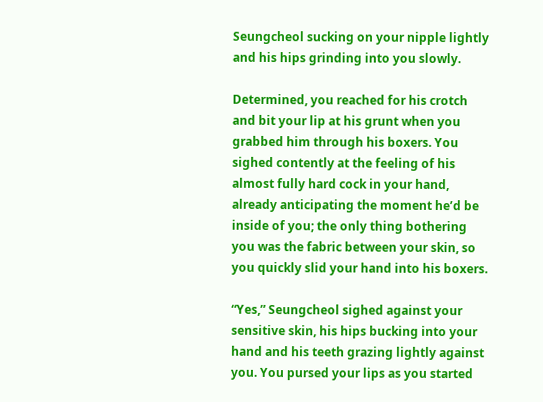Seungcheol sucking on your nipple lightly and his hips grinding into you slowly.

Determined, you reached for his crotch and bit your lip at his grunt when you grabbed him through his boxers. You sighed contently at the feeling of his almost fully hard cock in your hand, already anticipating the moment he’d be inside of you; the only thing bothering you was the fabric between your skin, so you quickly slid your hand into his boxers.

“Yes,” Seungcheol sighed against your sensitive skin, his hips bucking into your hand and his teeth grazing lightly against you. You pursed your lips as you started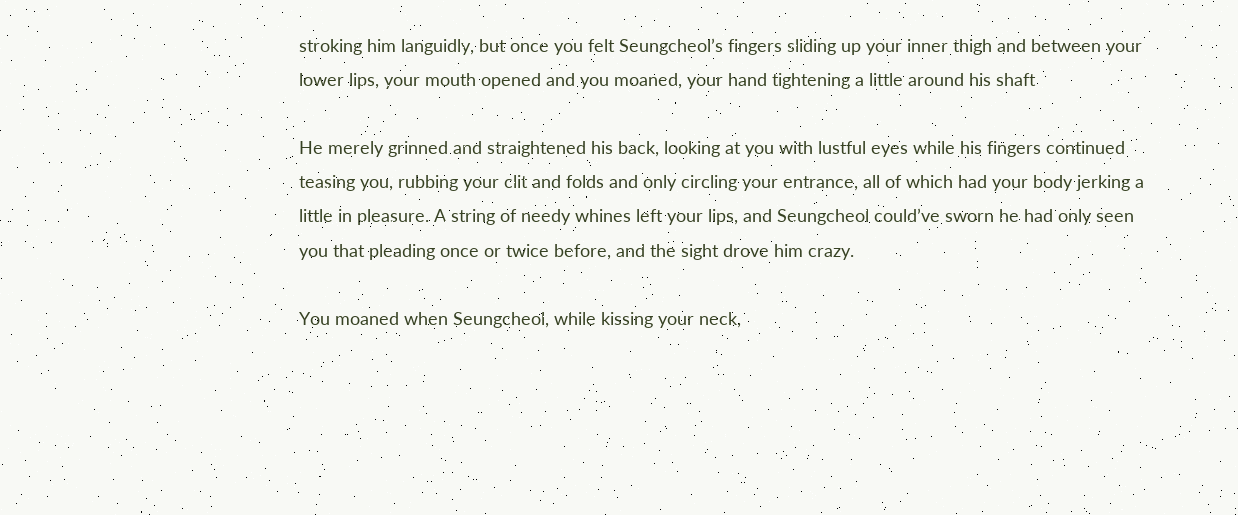stroking him languidly, but once you felt Seungcheol’s fingers sliding up your inner thigh and between your lower lips, your mouth opened and you moaned, your hand tightening a little around his shaft

He merely grinned and straightened his back, looking at you with lustful eyes while his fingers continued teasing you, rubbing your clit and folds and only circling your entrance, all of which had your body jerking a little in pleasure. A string of needy whines left your lips, and Seungcheol could’ve sworn he had only seen you that pleading once or twice before, and the sight drove him crazy.

You moaned when Seungcheol, while kissing your neck,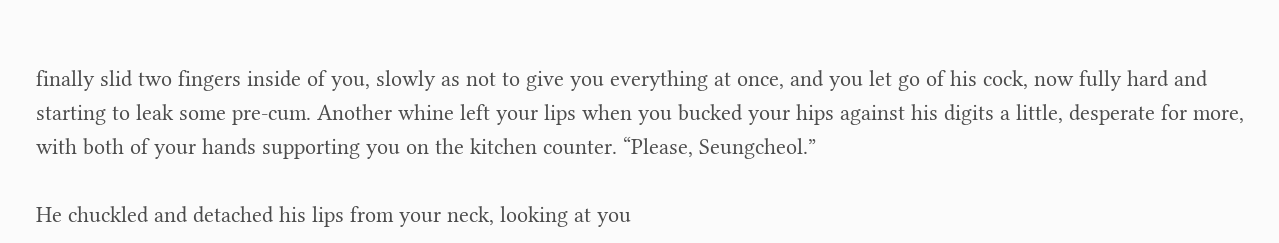finally slid two fingers inside of you, slowly as not to give you everything at once, and you let go of his cock, now fully hard and starting to leak some pre-cum. Another whine left your lips when you bucked your hips against his digits a little, desperate for more, with both of your hands supporting you on the kitchen counter. “Please, Seungcheol.”

He chuckled and detached his lips from your neck, looking at you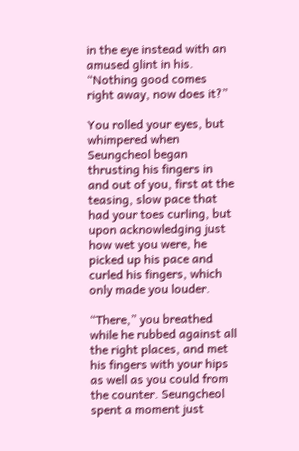in the eye instead with an amused glint in his. “Nothing good comes right away, now does it?”

You rolled your eyes, but whimpered when Seungcheol began thrusting his fingers in and out of you, first at the teasing, slow pace that had your toes curling, but upon acknowledging just how wet you were, he picked up his pace and curled his fingers, which only made you louder.

“There,” you breathed while he rubbed against all the right places, and met his fingers with your hips as well as you could from the counter. Seungcheol spent a moment just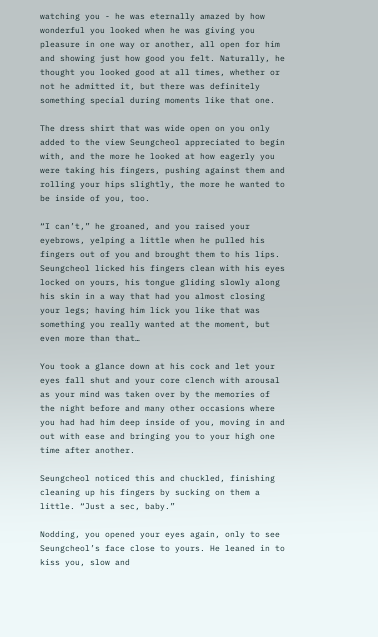watching you - he was eternally amazed by how wonderful you looked when he was giving you pleasure in one way or another, all open for him and showing just how good you felt. Naturally, he thought you looked good at all times, whether or not he admitted it, but there was definitely something special during moments like that one.

The dress shirt that was wide open on you only added to the view Seungcheol appreciated to begin with, and the more he looked at how eagerly you were taking his fingers, pushing against them and rolling your hips slightly, the more he wanted to be inside of you, too.

“I can’t,” he groaned, and you raised your eyebrows, yelping a little when he pulled his fingers out of you and brought them to his lips. Seungcheol licked his fingers clean with his eyes locked on yours, his tongue gliding slowly along his skin in a way that had you almost closing your legs; having him lick you like that was something you really wanted at the moment, but even more than that…

You took a glance down at his cock and let your eyes fall shut and your core clench with arousal as your mind was taken over by the memories of the night before and many other occasions where you had had him deep inside of you, moving in and out with ease and bringing you to your high one time after another.

Seungcheol noticed this and chuckled, finishing cleaning up his fingers by sucking on them a little. “Just a sec, baby.”

Nodding, you opened your eyes again, only to see Seungcheol’s face close to yours. He leaned in to kiss you, slow and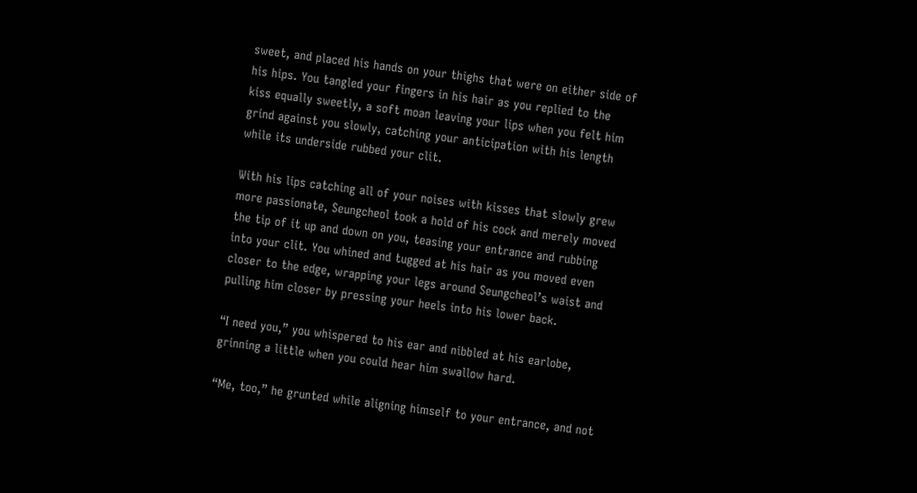sweet, and placed his hands on your thighs that were on either side of his hips. You tangled your fingers in his hair as you replied to the kiss equally sweetly, a soft moan leaving your lips when you felt him grind against you slowly, catching your anticipation with his length while its underside rubbed your clit.

With his lips catching all of your noises with kisses that slowly grew more passionate, Seungcheol took a hold of his cock and merely moved the tip of it up and down on you, teasing your entrance and rubbing into your clit. You whined and tugged at his hair as you moved even closer to the edge, wrapping your legs around Seungcheol’s waist and pulling him closer by pressing your heels into his lower back.

“I need you,” you whispered to his ear and nibbled at his earlobe, grinning a little when you could hear him swallow hard.

“Me, too,” he grunted while aligning himself to your entrance, and not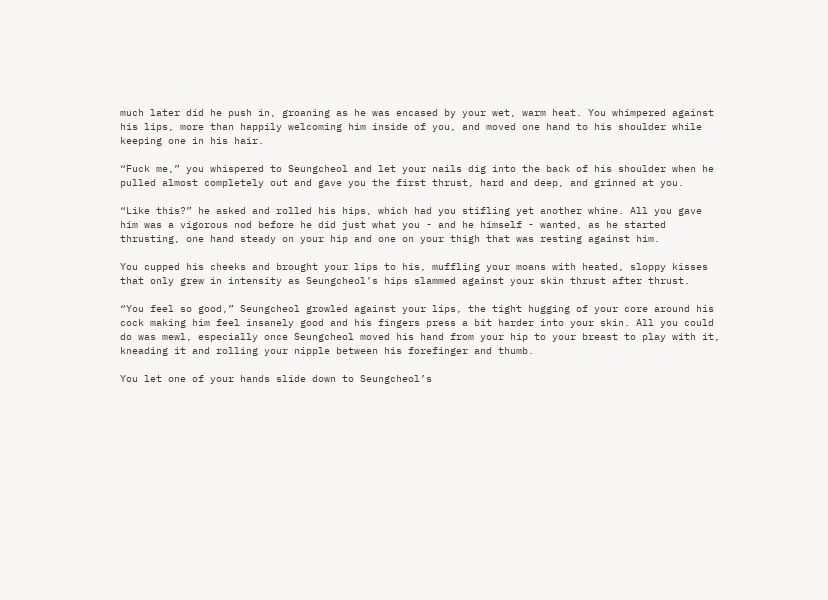much later did he push in, groaning as he was encased by your wet, warm heat. You whimpered against his lips, more than happily welcoming him inside of you, and moved one hand to his shoulder while keeping one in his hair.

“Fuck me,” you whispered to Seungcheol and let your nails dig into the back of his shoulder when he pulled almost completely out and gave you the first thrust, hard and deep, and grinned at you.

“Like this?” he asked and rolled his hips, which had you stifling yet another whine. All you gave him was a vigorous nod before he did just what you - and he himself - wanted, as he started thrusting, one hand steady on your hip and one on your thigh that was resting against him.

You cupped his cheeks and brought your lips to his, muffling your moans with heated, sloppy kisses that only grew in intensity as Seungcheol’s hips slammed against your skin thrust after thrust.

“You feel so good,” Seungcheol growled against your lips, the tight hugging of your core around his cock making him feel insanely good and his fingers press a bit harder into your skin. All you could do was mewl, especially once Seungcheol moved his hand from your hip to your breast to play with it, kneading it and rolling your nipple between his forefinger and thumb.

You let one of your hands slide down to Seungcheol’s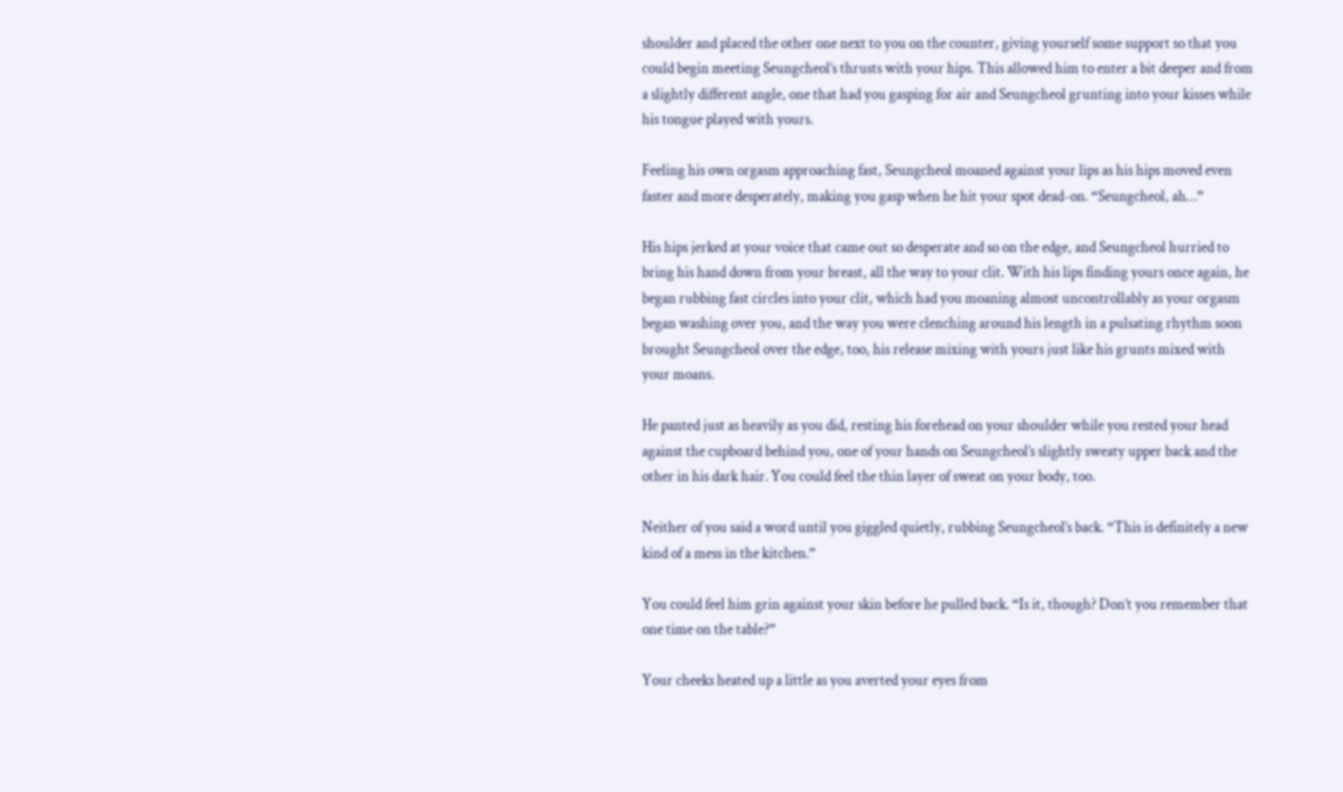shoulder and placed the other one next to you on the counter, giving yourself some support so that you could begin meeting Seungcheol’s thrusts with your hips. This allowed him to enter a bit deeper and from a slightly different angle, one that had you gasping for air and Seungcheol grunting into your kisses while his tongue played with yours.

Feeling his own orgasm approaching fast, Seungcheol moaned against your lips as his hips moved even faster and more desperately, making you gasp when he hit your spot dead-on. “Seungcheol, ah…”

His hips jerked at your voice that came out so desperate and so on the edge, and Seungcheol hurried to bring his hand down from your breast, all the way to your clit. With his lips finding yours once again, he began rubbing fast circles into your clit, which had you moaning almost uncontrollably as your orgasm began washing over you, and the way you were clenching around his length in a pulsating rhythm soon brought Seungcheol over the edge, too, his release mixing with yours just like his grunts mixed with your moans.

He panted just as heavily as you did, resting his forehead on your shoulder while you rested your head against the cupboard behind you, one of your hands on Seungcheol’s slightly sweaty upper back and the other in his dark hair. You could feel the thin layer of sweat on your body, too.

Neither of you said a word until you giggled quietly, rubbing Seungcheol’s back. “This is definitely a new kind of a mess in the kitchen.”

You could feel him grin against your skin before he pulled back. “Is it, though? Don’t you remember that one time on the table?”

Your cheeks heated up a little as you averted your eyes from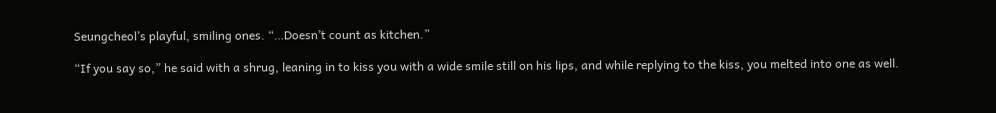Seungcheol’s playful, smiling ones. “…Doesn’t count as kitchen.”

“If you say so,” he said with a shrug, leaning in to kiss you with a wide smile still on his lips, and while replying to the kiss, you melted into one as well.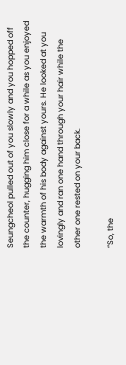Seungcheol pulled out of you slowly and you hopped off the counter, hugging him close for a while as you enjoyed the warmth of his body against yours. He looked at you lovingly and ran one hand through your hair while the other one rested on your back.

“So, the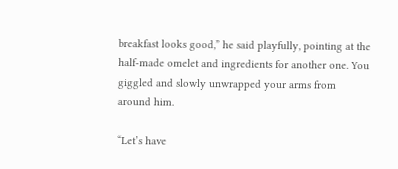breakfast looks good,” he said playfully, pointing at the half-made omelet and ingredients for another one. You giggled and slowly unwrapped your arms from around him.

“Let’s have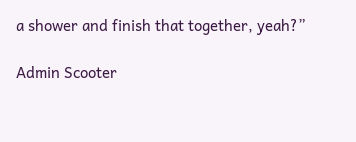a shower and finish that together, yeah?”

Admin Scooter